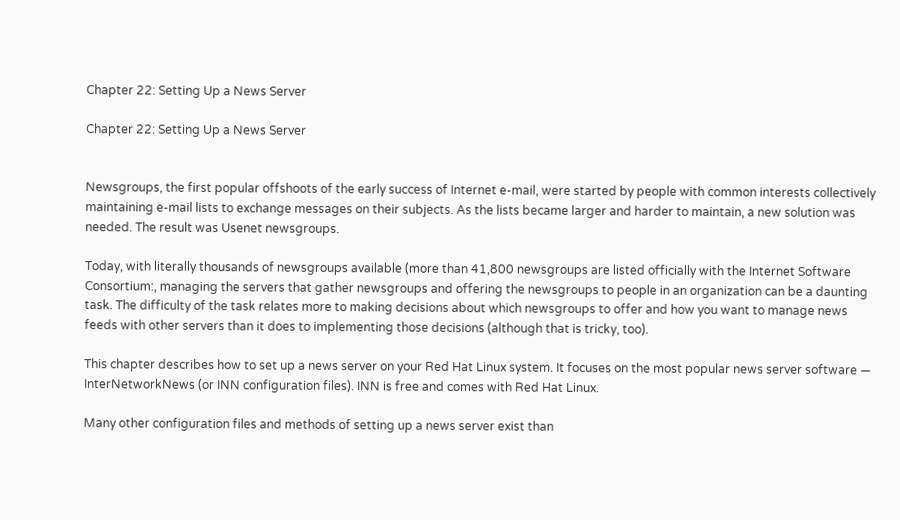Chapter 22: Setting Up a News Server

Chapter 22: Setting Up a News Server


Newsgroups, the first popular offshoots of the early success of Internet e-mail, were started by people with common interests collectively maintaining e-mail lists to exchange messages on their subjects. As the lists became larger and harder to maintain, a new solution was needed. The result was Usenet newsgroups.

Today, with literally thousands of newsgroups available (more than 41,800 newsgroups are listed officially with the Internet Software Consortium:, managing the servers that gather newsgroups and offering the newsgroups to people in an organization can be a daunting task. The difficulty of the task relates more to making decisions about which newsgroups to offer and how you want to manage news feeds with other servers than it does to implementing those decisions (although that is tricky, too).

This chapter describes how to set up a news server on your Red Hat Linux system. It focuses on the most popular news server software — InterNetworkNews (or INN configuration files). INN is free and comes with Red Hat Linux.

Many other configuration files and methods of setting up a news server exist than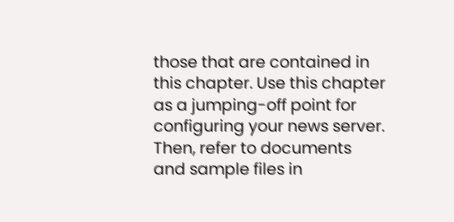those that are contained in this chapter. Use this chapter as a jumping-off point for configuring your news server. Then, refer to documents and sample files in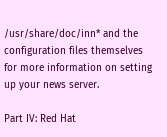/usr/share/doc/inn* and the configuration files themselves for more information on setting up your news server.

Part IV: Red Hat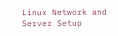Linux Network and Server Setup